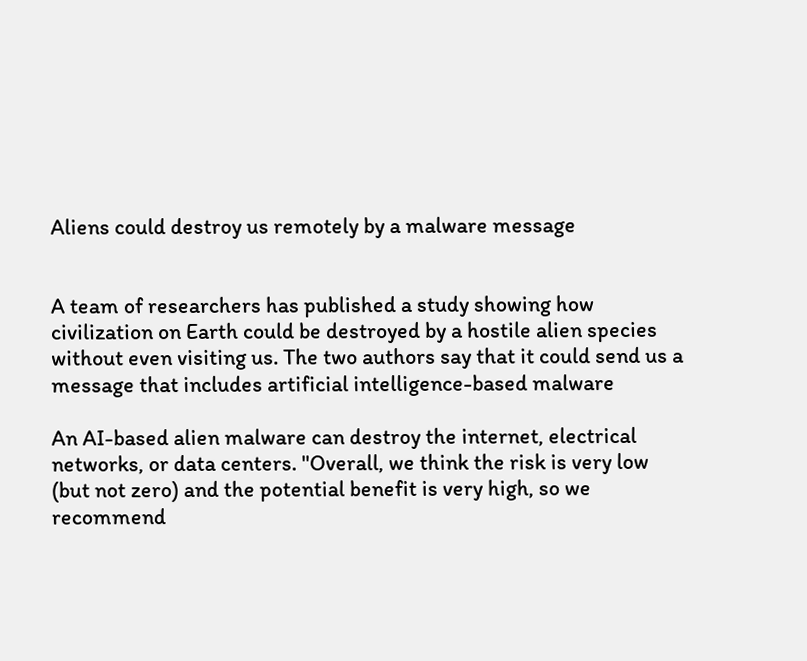Aliens could destroy us remotely by a malware message


A team of researchers has published a study showing how civilization on Earth could be destroyed by a hostile alien species without even visiting us. The two authors say that it could send us a message that includes artificial intelligence-based malware

An AI-based alien malware can destroy the internet, electrical networks, or data centers. "Overall, we think the risk is very low (but not zero) and the potential benefit is very high, so we recommend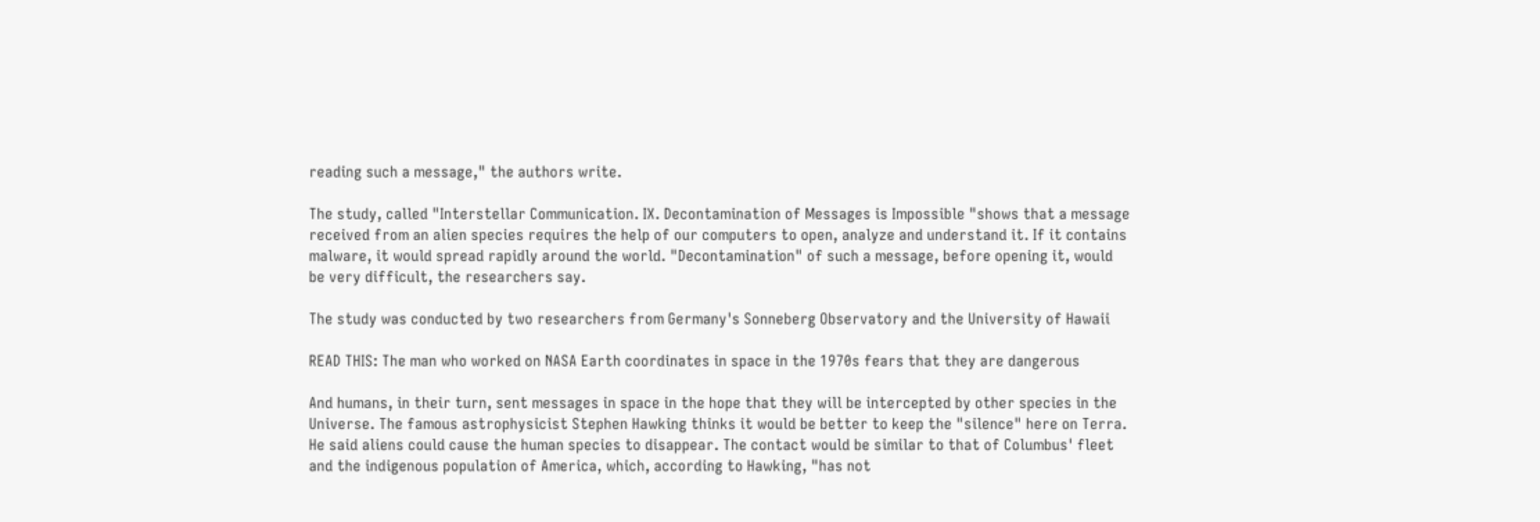reading such a message," the authors write.

The study, called "Interstellar Communication. IX. Decontamination of Messages is Impossible "shows that a message received from an alien species requires the help of our computers to open, analyze and understand it. If it contains malware, it would spread rapidly around the world. "Decontamination" of such a message, before opening it, would be very difficult, the researchers say.

The study was conducted by two researchers from Germany's Sonneberg Observatory and the University of Hawaii

READ THIS: The man who worked on NASA Earth coordinates in space in the 1970s fears that they are dangerous

And humans, in their turn, sent messages in space in the hope that they will be intercepted by other species in the Universe. The famous astrophysicist Stephen Hawking thinks it would be better to keep the "silence" here on Terra. He said aliens could cause the human species to disappear. The contact would be similar to that of Columbus' fleet and the indigenous population of America, which, according to Hawking, "has not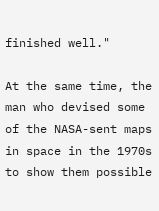finished well."

At the same time, the man who devised some of the NASA-sent maps in space in the 1970s to show them possible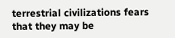terrestrial civilizations fears that they may be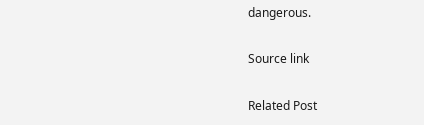dangerous.

Source link

Related Post